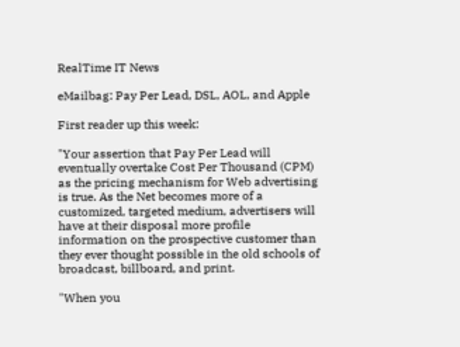RealTime IT News

eMailbag: Pay Per Lead, DSL, AOL, and Apple

First reader up this week:

"Your assertion that Pay Per Lead will eventually overtake Cost Per Thousand (CPM) as the pricing mechanism for Web advertising is true. As the Net becomes more of a customized, targeted medium, advertisers will have at their disposal more profile information on the prospective customer than they ever thought possible in the old schools of broadcast, billboard, and print.

"When you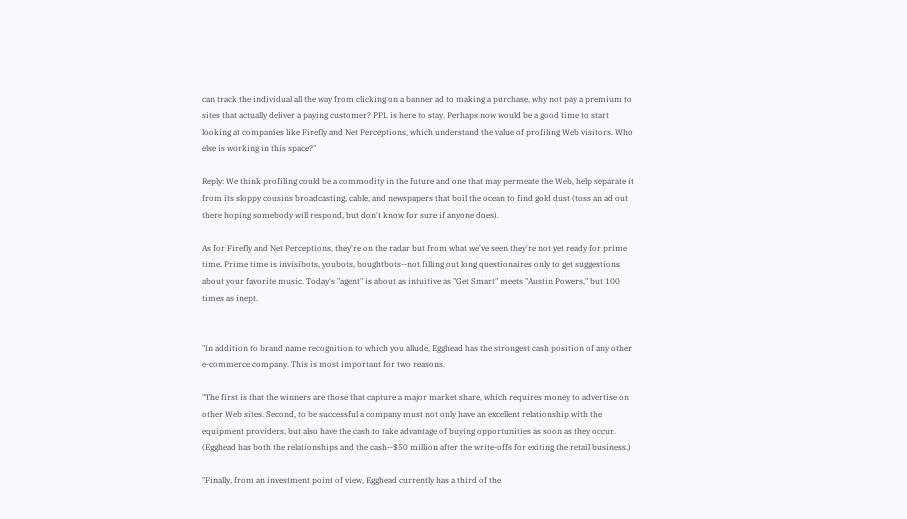can track the individual all the way from clicking on a banner ad to making a purchase, why not pay a premium to sites that actually deliver a paying customer? PPL is here to stay. Perhaps now would be a good time to start looking at companies like Firefly and Net Perceptions, which understand the value of profiling Web visitors. Who else is working in this space?"

Reply: We think profiling could be a commodity in the future and one that may permeate the Web, help separate it from its sloppy cousins broadcasting, cable, and newspapers that boil the ocean to find gold dust (toss an ad out there hoping somebody will respond, but don't know for sure if anyone does).

As for Firefly and Net Perceptions, they're on the radar but from what we've seen they're not yet ready for prime time. Prime time is invisibots, youbots, boughtbots--not filling out long questionaires only to get suggestions about your favorite music. Today's "agent" is about as intuitive as "Get Smart" meets "Austin Powers," but 100 times as inept.


"In addition to brand name recognition to which you allude, Egghead has the strongest cash position of any other e-commerce company. This is most important for two reasons.

"The first is that the winners are those that capture a major market share, which requires money to advertise on other Web sites. Second, to be successful a company must not only have an excellent relationship with the equipment providers, but also have the cash to take advantage of buying opportunities as soon as they occur. (Egghead has both the relationships and the cash--$50 million after the write-offs for exiting the retail business.)

"Finally, from an investment point of view, Egghead currently has a third of the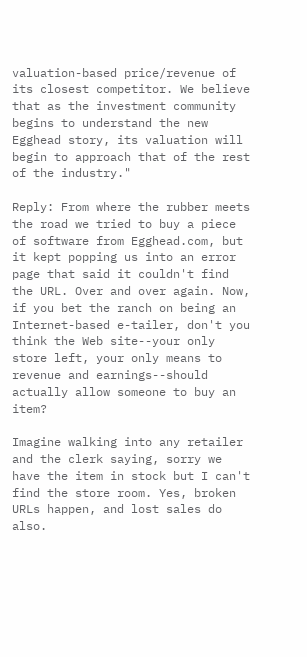valuation-based price/revenue of its closest competitor. We believe that as the investment community begins to understand the new Egghead story, its valuation will begin to approach that of the rest of the industry."

Reply: From where the rubber meets the road we tried to buy a piece of software from Egghead.com, but it kept popping us into an error page that said it couldn't find the URL. Over and over again. Now, if you bet the ranch on being an Internet-based e-tailer, don't you think the Web site--your only store left, your only means to revenue and earnings--should actually allow someone to buy an item?

Imagine walking into any retailer and the clerk saying, sorry we have the item in stock but I can't find the store room. Yes, broken URLs happen, and lost sales do also.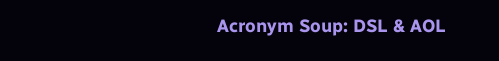Acronym Soup: DSL & AOL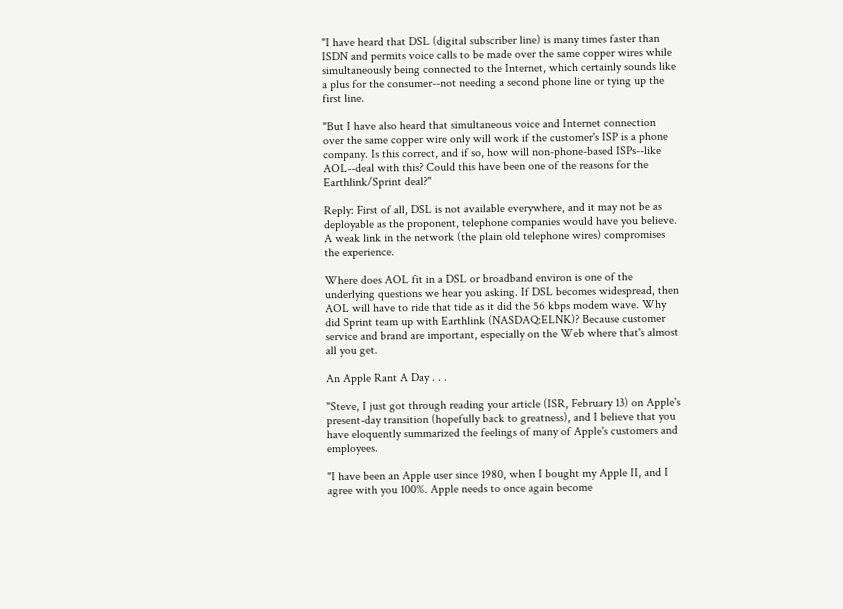"I have heard that DSL (digital subscriber line) is many times faster than ISDN and permits voice calls to be made over the same copper wires while simultaneously being connected to the Internet, which certainly sounds like a plus for the consumer--not needing a second phone line or tying up the first line.

"But I have also heard that simultaneous voice and Internet connection over the same copper wire only will work if the customer's ISP is a phone company. Is this correct, and if so, how will non-phone-based ISPs--like AOL--deal with this? Could this have been one of the reasons for the Earthlink/Sprint deal?"

Reply: First of all, DSL is not available everywhere, and it may not be as deployable as the proponent, telephone companies would have you believe. A weak link in the network (the plain old telephone wires) compromises the experience.

Where does AOL fit in a DSL or broadband environ is one of the underlying questions we hear you asking. If DSL becomes widespread, then AOL will have to ride that tide as it did the 56 kbps modem wave. Why did Sprint team up with Earthlink (NASDAQ:ELNK)? Because customer service and brand are important, especially on the Web where that's almost all you get.

An Apple Rant A Day . . .

"Steve, I just got through reading your article (ISR, February 13) on Apple's present-day transition (hopefully back to greatness), and I believe that you have eloquently summarized the feelings of many of Apple's customers and employees.

"I have been an Apple user since 1980, when I bought my Apple II, and I agree with you 100%. Apple needs to once again become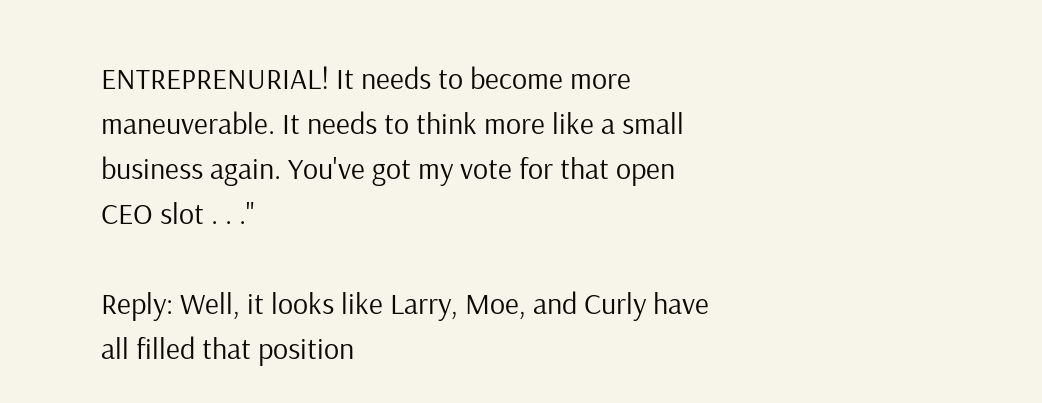ENTREPRENURIAL! It needs to become more maneuverable. It needs to think more like a small business again. You've got my vote for that open CEO slot . . ."

Reply: Well, it looks like Larry, Moe, and Curly have all filled that position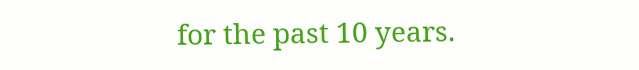for the past 10 years.